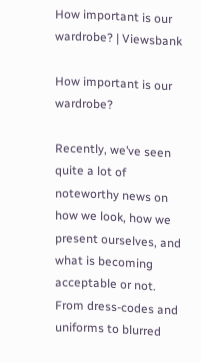How important is our wardrobe? | Viewsbank

How important is our wardrobe?

Recently, we’ve seen quite a lot of noteworthy news on how we look, how we present ourselves, and what is becoming acceptable or not. From dress-codes and uniforms to blurred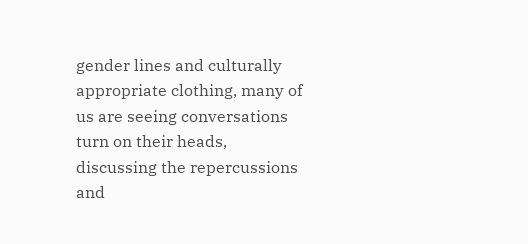gender lines and culturally appropriate clothing, many of us are seeing conversations turn on their heads, discussing the repercussions and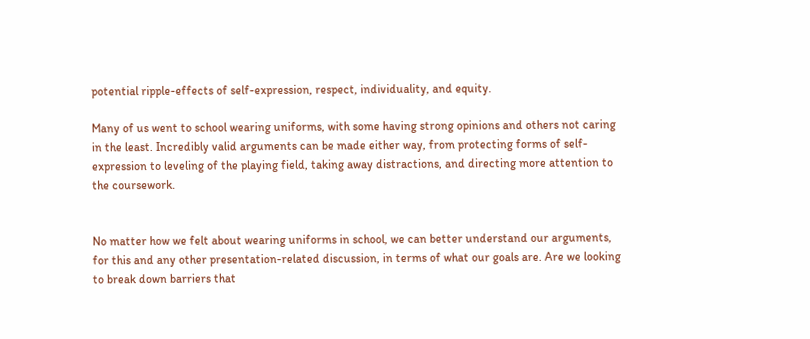potential ripple-effects of self-expression, respect, individuality, and equity.

Many of us went to school wearing uniforms, with some having strong opinions and others not caring in the least. Incredibly valid arguments can be made either way, from protecting forms of self-expression to leveling of the playing field, taking away distractions, and directing more attention to the coursework.


No matter how we felt about wearing uniforms in school, we can better understand our arguments, for this and any other presentation-related discussion, in terms of what our goals are. Are we looking to break down barriers that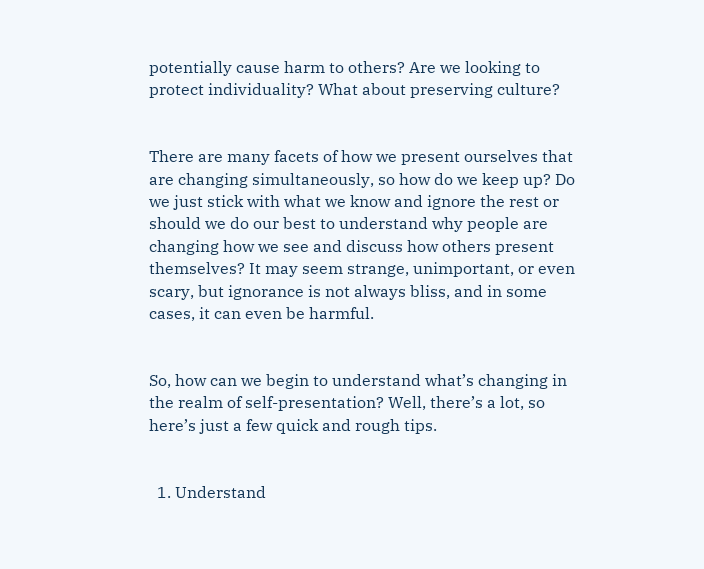potentially cause harm to others? Are we looking to protect individuality? What about preserving culture?


There are many facets of how we present ourselves that are changing simultaneously, so how do we keep up? Do we just stick with what we know and ignore the rest or should we do our best to understand why people are changing how we see and discuss how others present themselves? It may seem strange, unimportant, or even scary, but ignorance is not always bliss, and in some cases, it can even be harmful.


So, how can we begin to understand what’s changing in the realm of self-presentation? Well, there’s a lot, so here’s just a few quick and rough tips.


  1. Understand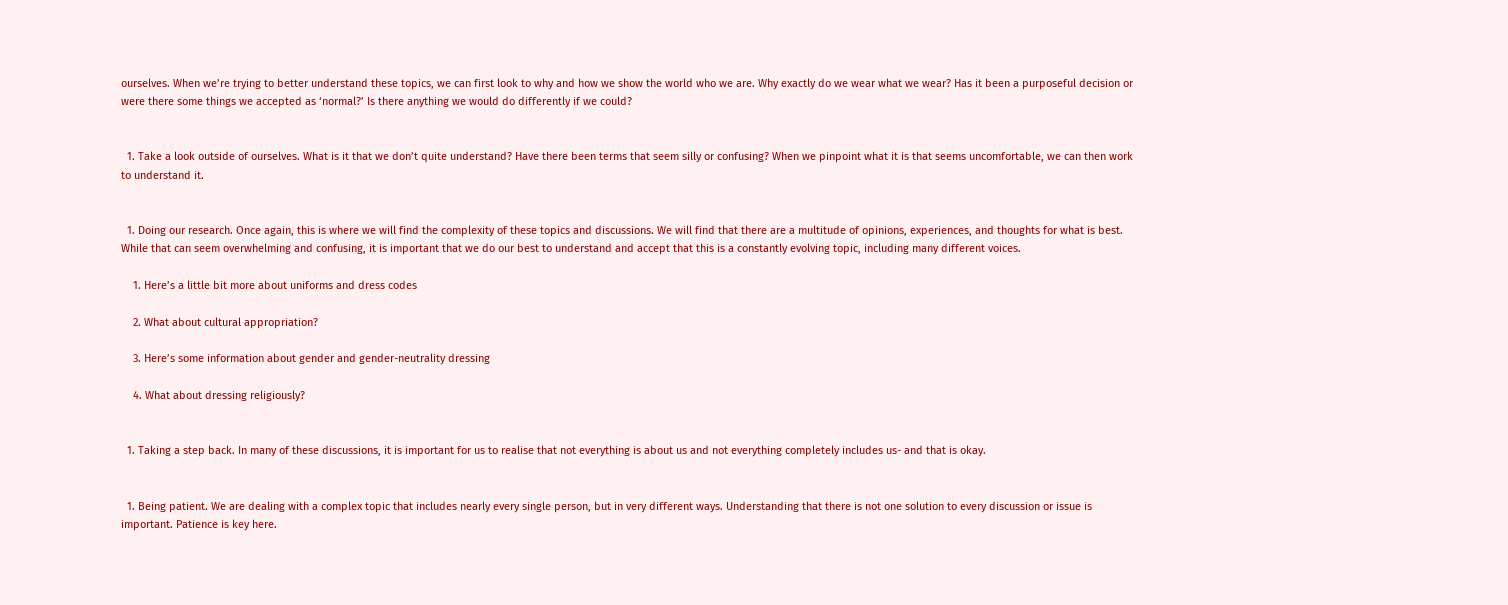ourselves. When we’re trying to better understand these topics, we can first look to why and how we show the world who we are. Why exactly do we wear what we wear? Has it been a purposeful decision or were there some things we accepted as ‘normal?’ Is there anything we would do differently if we could?


  1. Take a look outside of ourselves. What is it that we don’t quite understand? Have there been terms that seem silly or confusing? When we pinpoint what it is that seems uncomfortable, we can then work to understand it.


  1. Doing our research. Once again, this is where we will find the complexity of these topics and discussions. We will find that there are a multitude of opinions, experiences, and thoughts for what is best. While that can seem overwhelming and confusing, it is important that we do our best to understand and accept that this is a constantly evolving topic, including many different voices.

    1. Here’s a little bit more about uniforms and dress codes

    2. What about cultural appropriation?

    3. Here’s some information about gender and gender-neutrality dressing

    4. What about dressing religiously?


  1. Taking a step back. In many of these discussions, it is important for us to realise that not everything is about us and not everything completely includes us- and that is okay.


  1. Being patient. We are dealing with a complex topic that includes nearly every single person, but in very different ways. Understanding that there is not one solution to every discussion or issue is important. Patience is key here.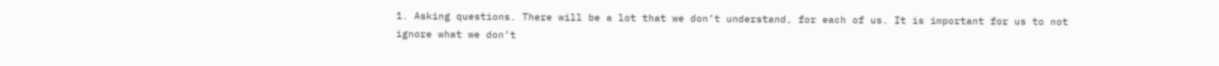1. Asking questions. There will be a lot that we don’t understand, for each of us. It is important for us to not ignore what we don’t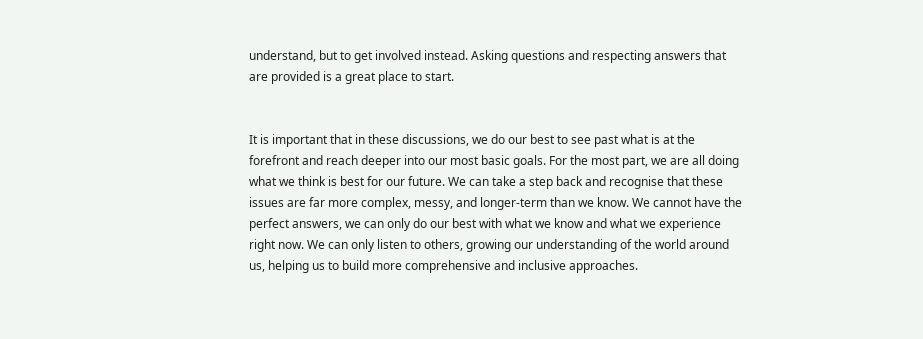understand, but to get involved instead. Asking questions and respecting answers that are provided is a great place to start.


It is important that in these discussions, we do our best to see past what is at the forefront and reach deeper into our most basic goals. For the most part, we are all doing what we think is best for our future. We can take a step back and recognise that these issues are far more complex, messy, and longer-term than we know. We cannot have the perfect answers, we can only do our best with what we know and what we experience right now. We can only listen to others, growing our understanding of the world around us, helping us to build more comprehensive and inclusive approaches.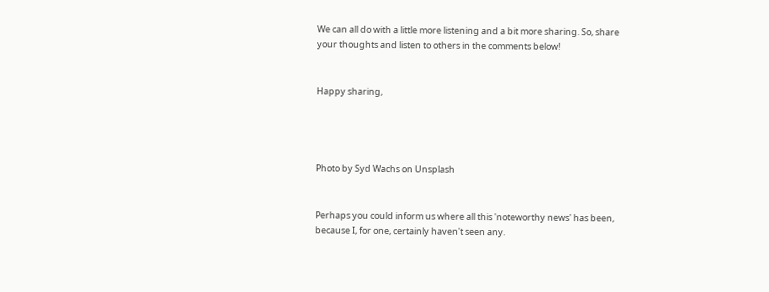We can all do with a little more listening and a bit more sharing. So, share your thoughts and listen to others in the comments below!


Happy sharing,




Photo by Syd Wachs on Unsplash


Perhaps you could inform us where all this 'noteworthy news' has been, because I, for one, certainly haven't seen any.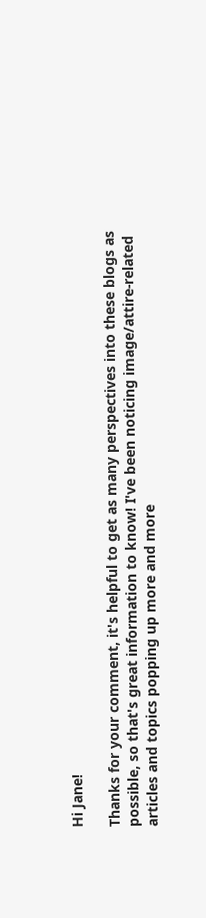Hi Jane!

Thanks for your comment, it's helpful to get as many perspectives into these blogs as possible, so that's great information to know! I've been noticing image/attire-related articles and topics popping up more and more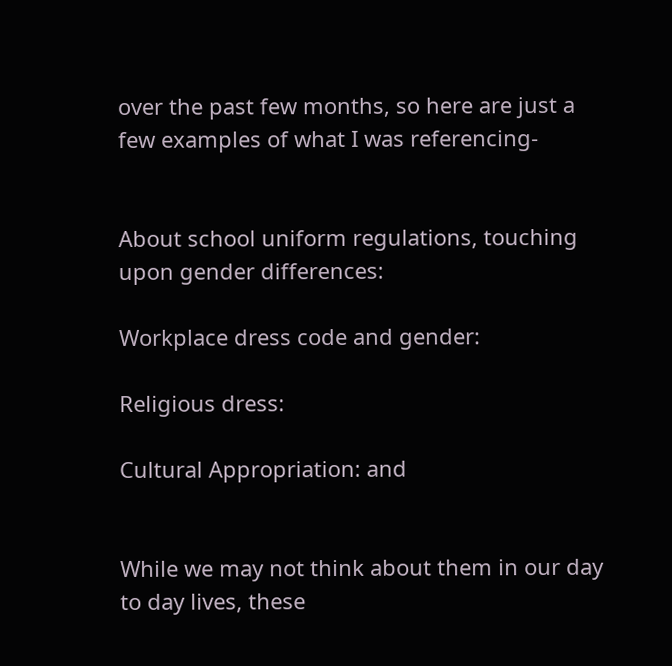over the past few months, so here are just a few examples of what I was referencing-


About school uniform regulations, touching upon gender differences:

Workplace dress code and gender:

Religious dress:

Cultural Appropriation: and


While we may not think about them in our day to day lives, these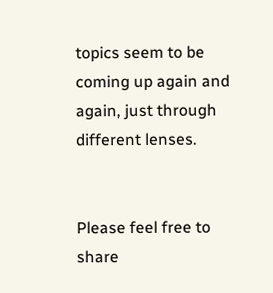topics seem to be coming up again and again, just through different lenses.


Please feel free to share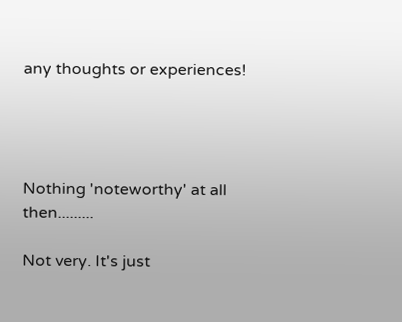any thoughts or experiences!




Nothing 'noteworthy' at all then.........

Not very. It's just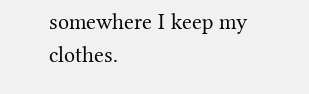somewhere I keep my clothes.